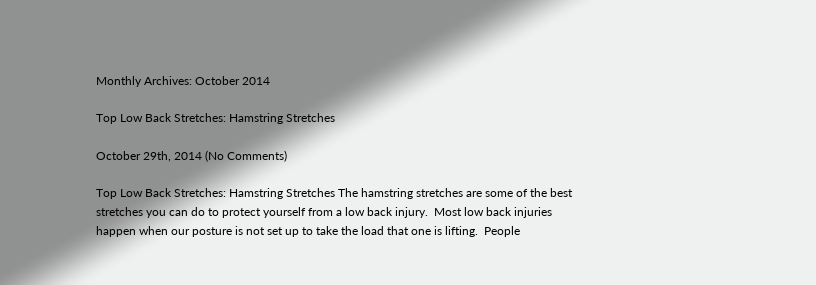Monthly Archives: October 2014

Top Low Back Stretches: Hamstring Stretches

October 29th, 2014 (No Comments)

Top Low Back Stretches: Hamstring Stretches The hamstring stretches are some of the best stretches you can do to protect yourself from a low back injury.  Most low back injuries happen when our posture is not set up to take the load that one is lifting.  People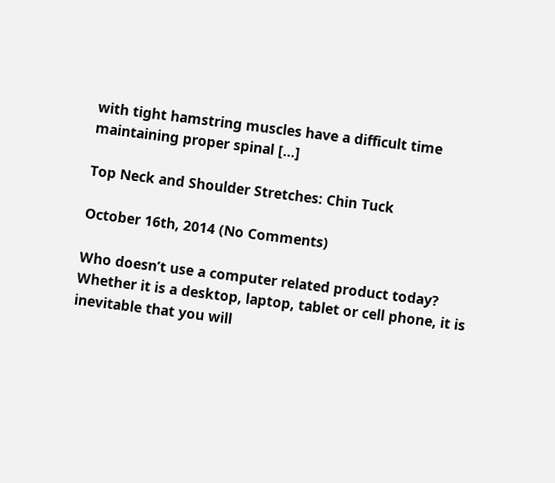with tight hamstring muscles have a difficult time maintaining proper spinal […]

Top Neck and Shoulder Stretches: Chin Tuck

October 16th, 2014 (No Comments)

Who doesn’t use a computer related product today?  Whether it is a desktop, laptop, tablet or cell phone, it is inevitable that you will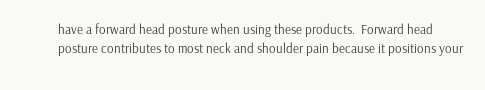have a forward head posture when using these products.  Forward head posture contributes to most neck and shoulder pain because it positions your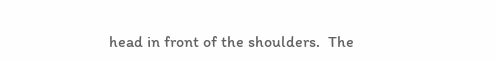head in front of the shoulders.  The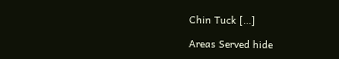Chin Tuck […]

Areas Served hide